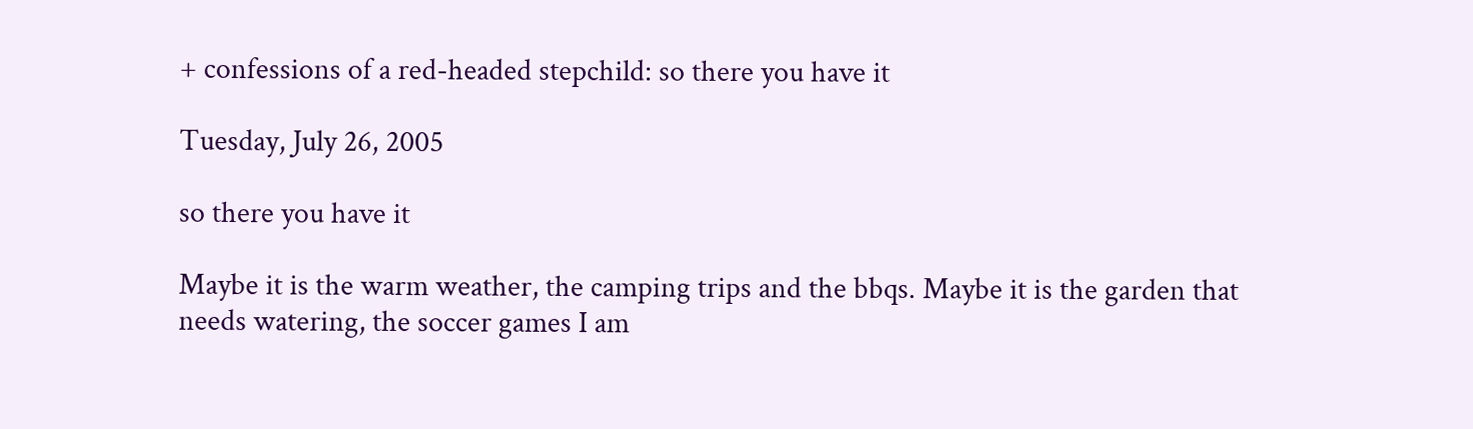+ confessions of a red-headed stepchild: so there you have it

Tuesday, July 26, 2005

so there you have it

Maybe it is the warm weather, the camping trips and the bbqs. Maybe it is the garden that needs watering, the soccer games I am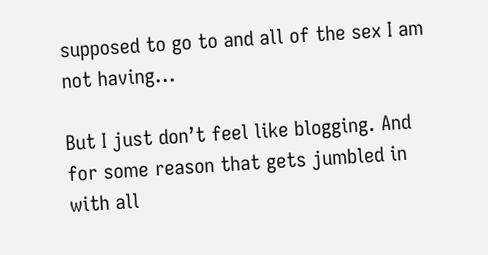supposed to go to and all of the sex I am not having...

But I just don’t feel like blogging. And for some reason that gets jumbled in with all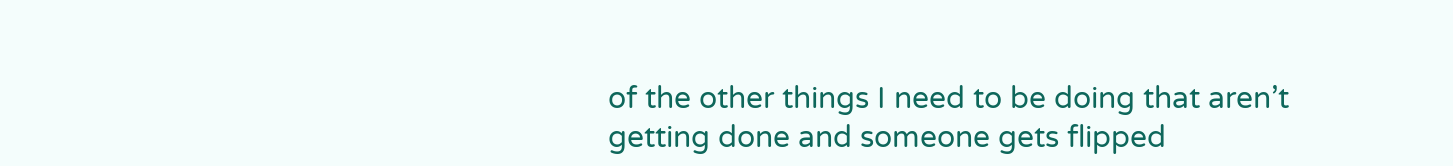of the other things I need to be doing that aren’t getting done and someone gets flipped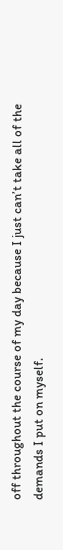off throughout the course of my day because I just can’t take all of the demands I put on myself.